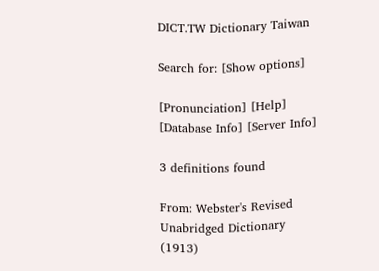DICT.TW Dictionary Taiwan

Search for: [Show options]

[Pronunciation] [Help] [Database Info] [Server Info]

3 definitions found

From: Webster's Revised Unabridged Dictionary (1913)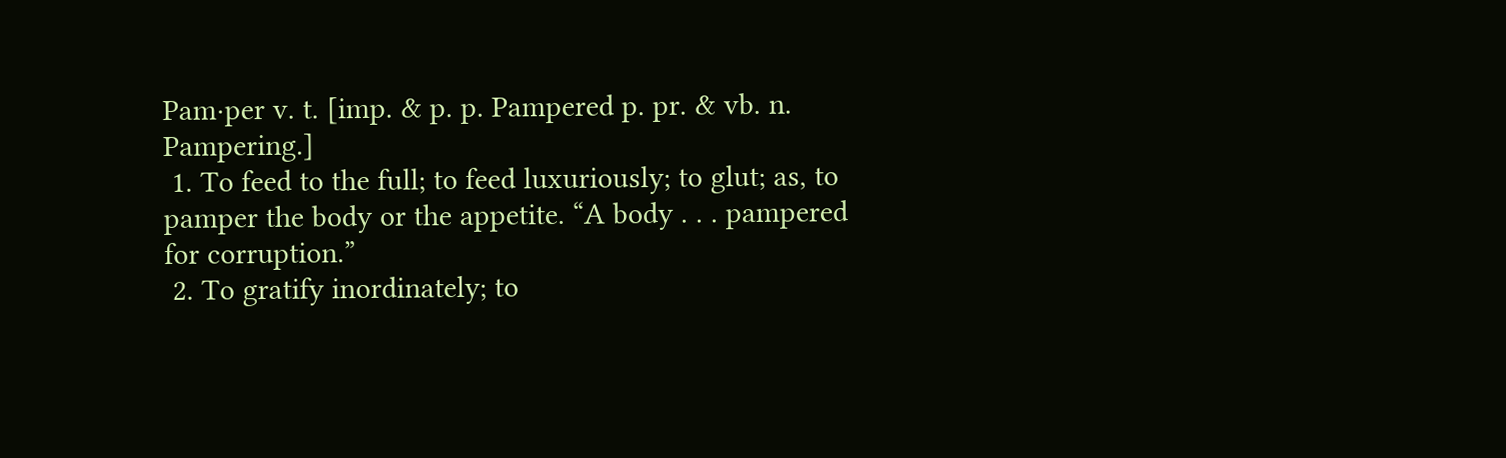Pam·per v. t. [imp. & p. p. Pampered p. pr. & vb. n. Pampering.]
 1. To feed to the full; to feed luxuriously; to glut; as, to pamper the body or the appetite. “A body . . . pampered for corruption.”
 2. To gratify inordinately; to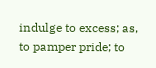indulge to excess; as, to pamper pride; to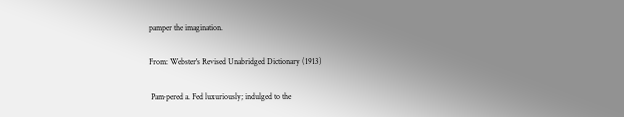pamper the imagination.

From: Webster's Revised Unabridged Dictionary (1913)

 Pam·pered a. Fed luxuriously; indulged to the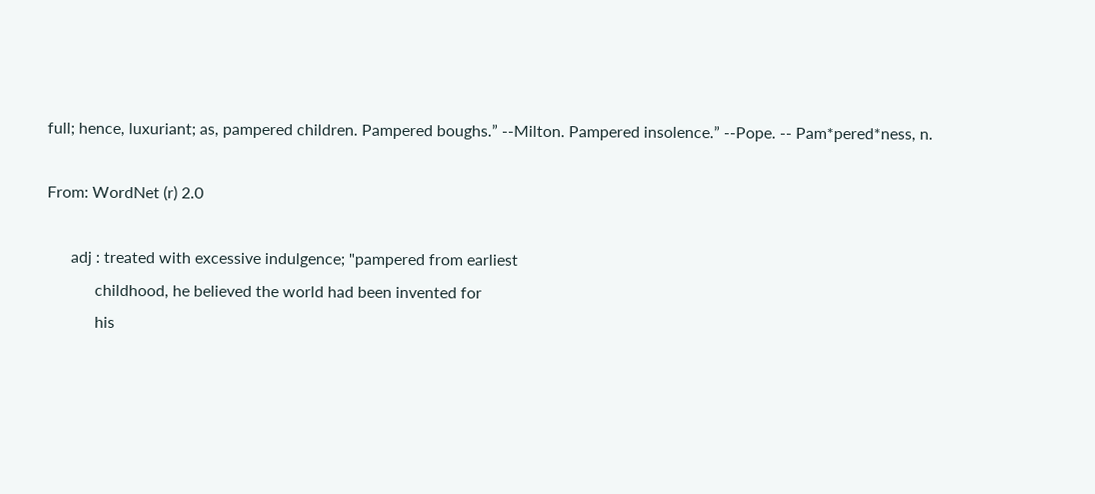full; hence, luxuriant; as, pampered children. Pampered boughs.” --Milton. Pampered insolence.” --Pope. -- Pam*pered*ness, n.

From: WordNet (r) 2.0

      adj : treated with excessive indulgence; "pampered from earliest
            childhood, he believed the world had been invented for
            his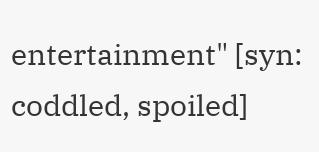entertainment" [syn: coddled, spoiled]